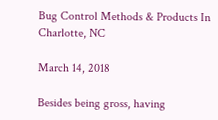Bug Control Methods & Products In Charlotte, NC

March 14, 2018

Besides being gross, having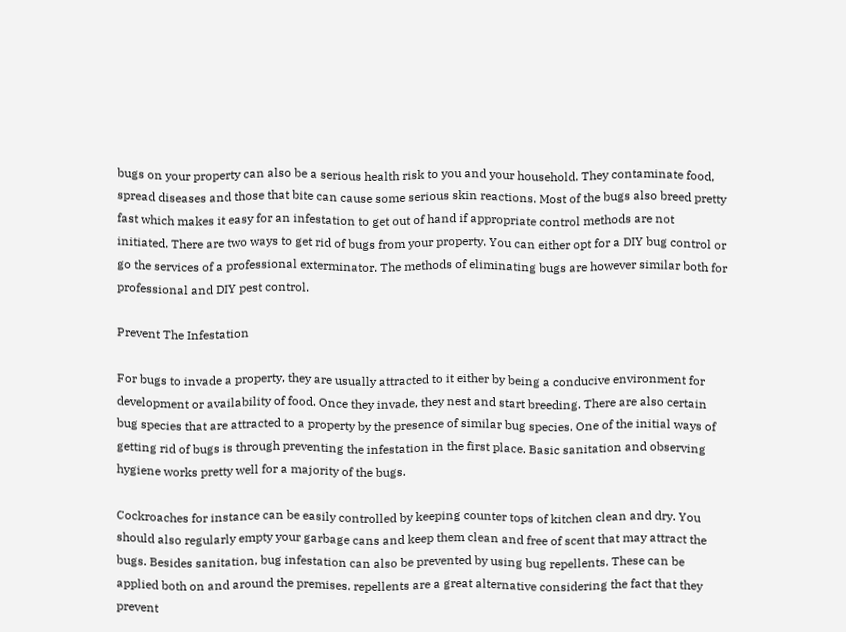bugs on your property can also be a serious health risk to you and your household. They contaminate food, spread diseases and those that bite can cause some serious skin reactions. Most of the bugs also breed pretty fast which makes it easy for an infestation to get out of hand if appropriate control methods are not initiated. There are two ways to get rid of bugs from your property. You can either opt for a DIY bug control or go the services of a professional exterminator. The methods of eliminating bugs are however similar both for professional and DIY pest control.

Prevent The Infestation

For bugs to invade a property, they are usually attracted to it either by being a conducive environment for development or availability of food. Once they invade, they nest and start breeding. There are also certain bug species that are attracted to a property by the presence of similar bug species. One of the initial ways of getting rid of bugs is through preventing the infestation in the first place. Basic sanitation and observing hygiene works pretty well for a majority of the bugs.

Cockroaches for instance can be easily controlled by keeping counter tops of kitchen clean and dry. You should also regularly empty your garbage cans and keep them clean and free of scent that may attract the bugs. Besides sanitation, bug infestation can also be prevented by using bug repellents. These can be applied both on and around the premises. repellents are a great alternative considering the fact that they prevent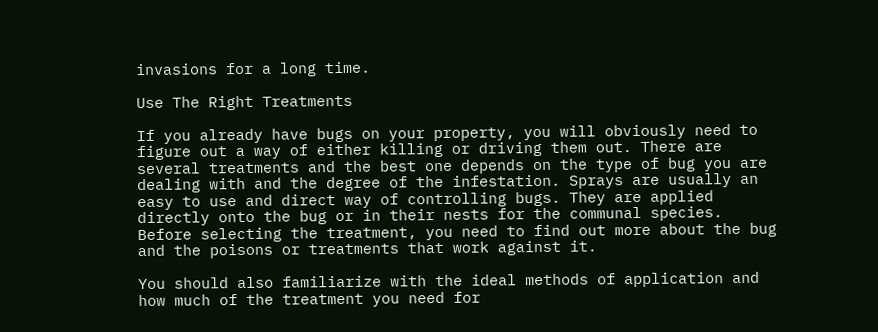invasions for a long time.

Use The Right Treatments

If you already have bugs on your property, you will obviously need to figure out a way of either killing or driving them out. There are several treatments and the best one depends on the type of bug you are dealing with and the degree of the infestation. Sprays are usually an easy to use and direct way of controlling bugs. They are applied directly onto the bug or in their nests for the communal species. Before selecting the treatment, you need to find out more about the bug and the poisons or treatments that work against it.

You should also familiarize with the ideal methods of application and how much of the treatment you need for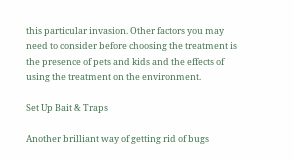this particular invasion. Other factors you may need to consider before choosing the treatment is the presence of pets and kids and the effects of using the treatment on the environment.

Set Up Bait & Traps

Another brilliant way of getting rid of bugs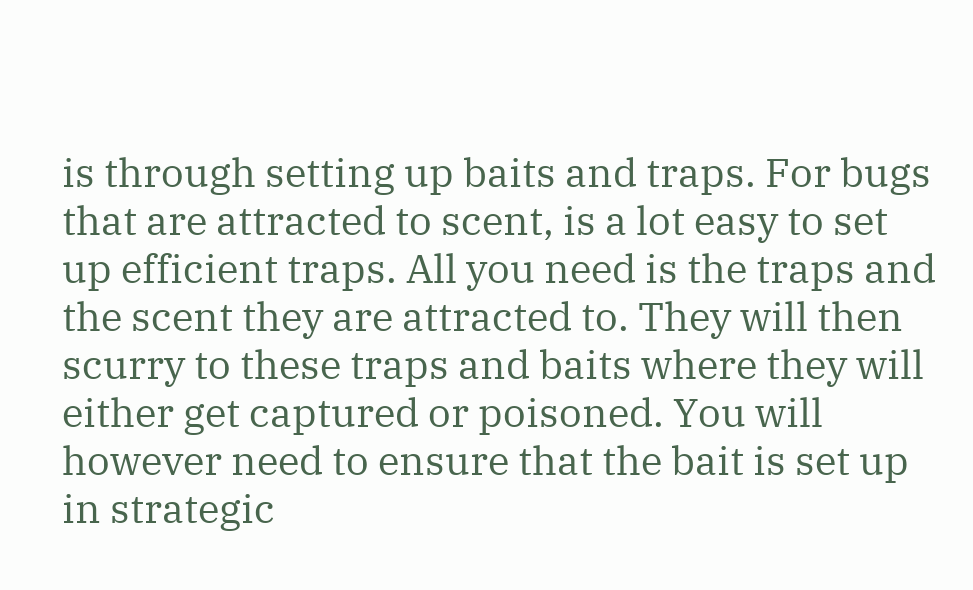is through setting up baits and traps. For bugs that are attracted to scent, is a lot easy to set up efficient traps. All you need is the traps and the scent they are attracted to. They will then scurry to these traps and baits where they will either get captured or poisoned. You will however need to ensure that the bait is set up in strategic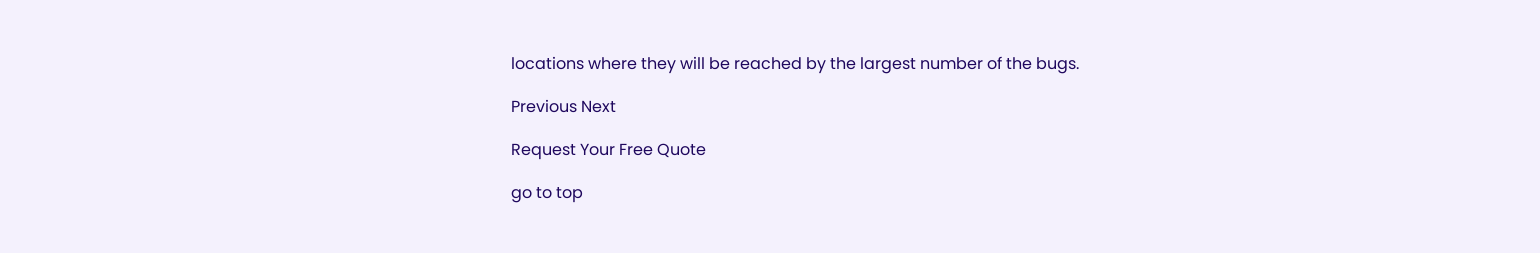locations where they will be reached by the largest number of the bugs.

Previous Next

Request Your Free Quote

go to top